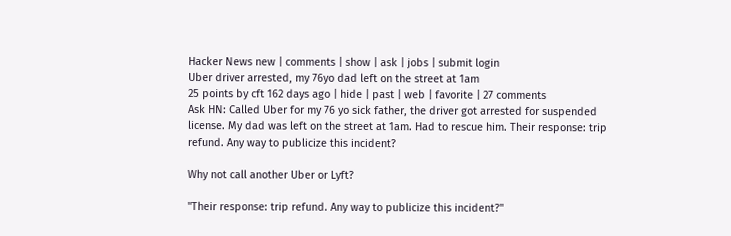Hacker News new | comments | show | ask | jobs | submit login
Uber driver arrested, my 76yo dad left on the street at 1am
25 points by cft 162 days ago | hide | past | web | favorite | 27 comments
Ask HN: Called Uber for my 76 yo sick father, the driver got arrested for suspended license. My dad was left on the street at 1am. Had to rescue him. Their response: trip refund. Any way to publicize this incident?

Why not call another Uber or Lyft?

"Their response: trip refund. Any way to publicize this incident?"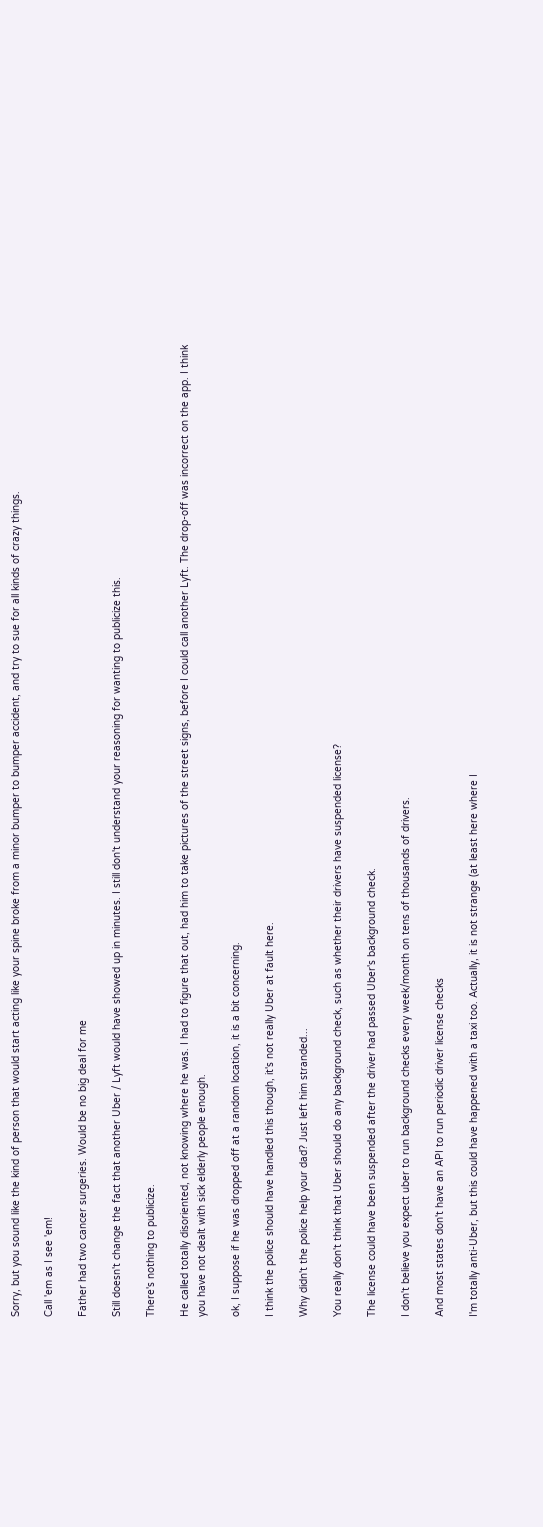Sorry, but you sound like the kind of person that would start acting like your spine broke from a minor bumper to bumper accident, and try to sue for all kinds of crazy things.

Call 'em as I see 'em!

Father had two cancer surgeries. Would be no big deal for me

Still doesn't change the fact that another Uber / Lyft would have showed up in minutes. I still don't understand your reasoning for wanting to publicize this.

There's nothing to publicize.

He called totally disoriented, not knowing where he was. I had to figure that out, had him to take pictures of the street signs, before I could call another Lyft. The drop-off was incorrect on the app. I think you have not dealt with sick elderly people enough.

ok, I suppose if he was dropped off at a random location, it is a bit concerning.

I think the police should have handled this though, it's not really Uber at fault here.

Why didn't the police help your dad? Just left him stranded...

You really don't think that Uber should do any background check, such as whether their drivers have suspended license?

The license could have been suspended after the driver had passed Uber's background check.

I don't believe you expect uber to run background checks every week/month on tens of thousands of drivers.

And most states don't have an API to run periodic driver license checks

I'm totally anti-Uber, but this could have happened with a taxi too. Actually, it is not strange (at least here where I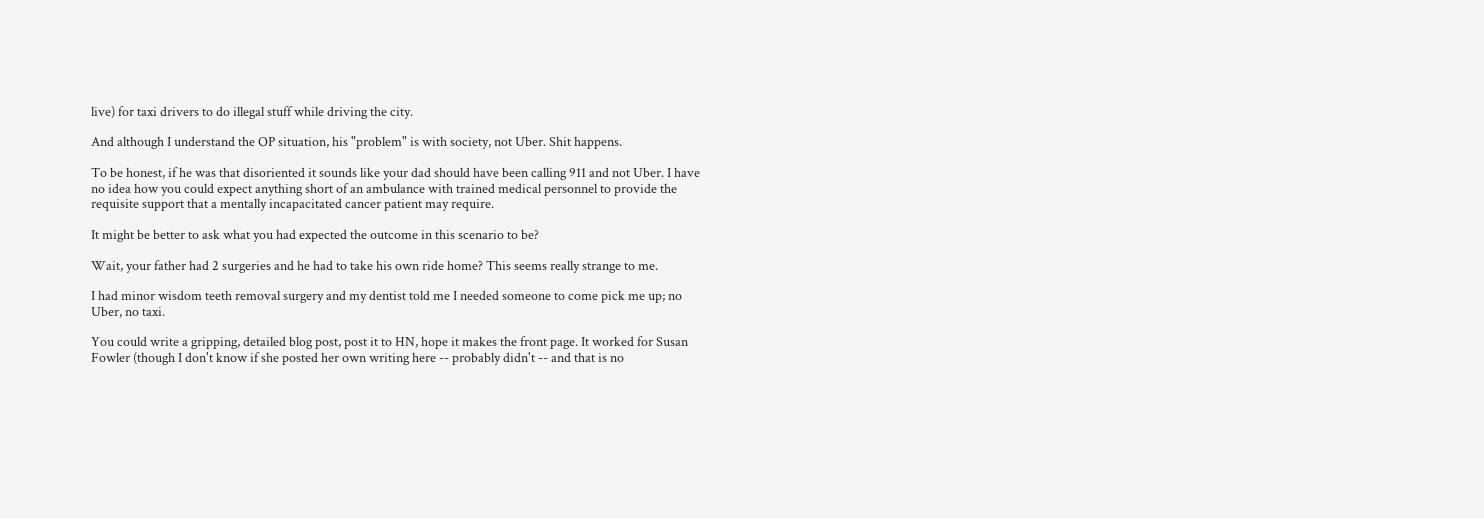live) for taxi drivers to do illegal stuff while driving the city.

And although I understand the OP situation, his "problem" is with society, not Uber. Shit happens.

To be honest, if he was that disoriented it sounds like your dad should have been calling 911 and not Uber. I have no idea how you could expect anything short of an ambulance with trained medical personnel to provide the requisite support that a mentally incapacitated cancer patient may require.

It might be better to ask what you had expected the outcome in this scenario to be?

Wait, your father had 2 surgeries and he had to take his own ride home? This seems really strange to me.

I had minor wisdom teeth removal surgery and my dentist told me I needed someone to come pick me up; no Uber, no taxi.

You could write a gripping, detailed blog post, post it to HN, hope it makes the front page. It worked for Susan Fowler (though I don't know if she posted her own writing here -- probably didn't -- and that is no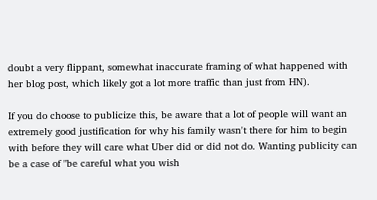doubt a very flippant, somewhat inaccurate framing of what happened with her blog post, which likely got a lot more traffic than just from HN).

If you do choose to publicize this, be aware that a lot of people will want an extremely good justification for why his family wasn't there for him to begin with before they will care what Uber did or did not do. Wanting publicity can be a case of "be careful what you wish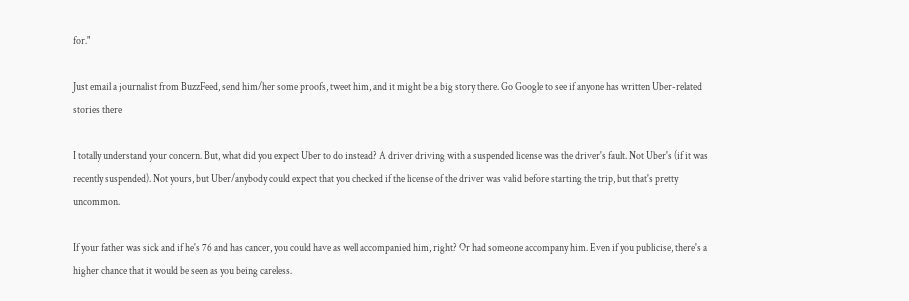for."

Just email a journalist from BuzzFeed, send him/her some proofs, tweet him, and it might be a big story there. Go Google to see if anyone has written Uber-related stories there

I totally understand your concern. But, what did you expect Uber to do instead? A driver driving with a suspended license was the driver's fault. Not Uber's (if it was recently suspended). Not yours, but Uber/anybody could expect that you checked if the license of the driver was valid before starting the trip, but that's pretty uncommon.

If your father was sick and if he's 76 and has cancer, you could have as well accompanied him, right? Or had someone accompany him. Even if you publicise, there's a higher chance that it would be seen as you being careless.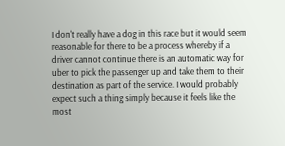I don't really have a dog in this race but it would seem reasonable for there to be a process whereby if a driver cannot continue there is an automatic way for uber to pick the passenger up and take them to their destination as part of the service. I would probably expect such a thing simply because it feels like the most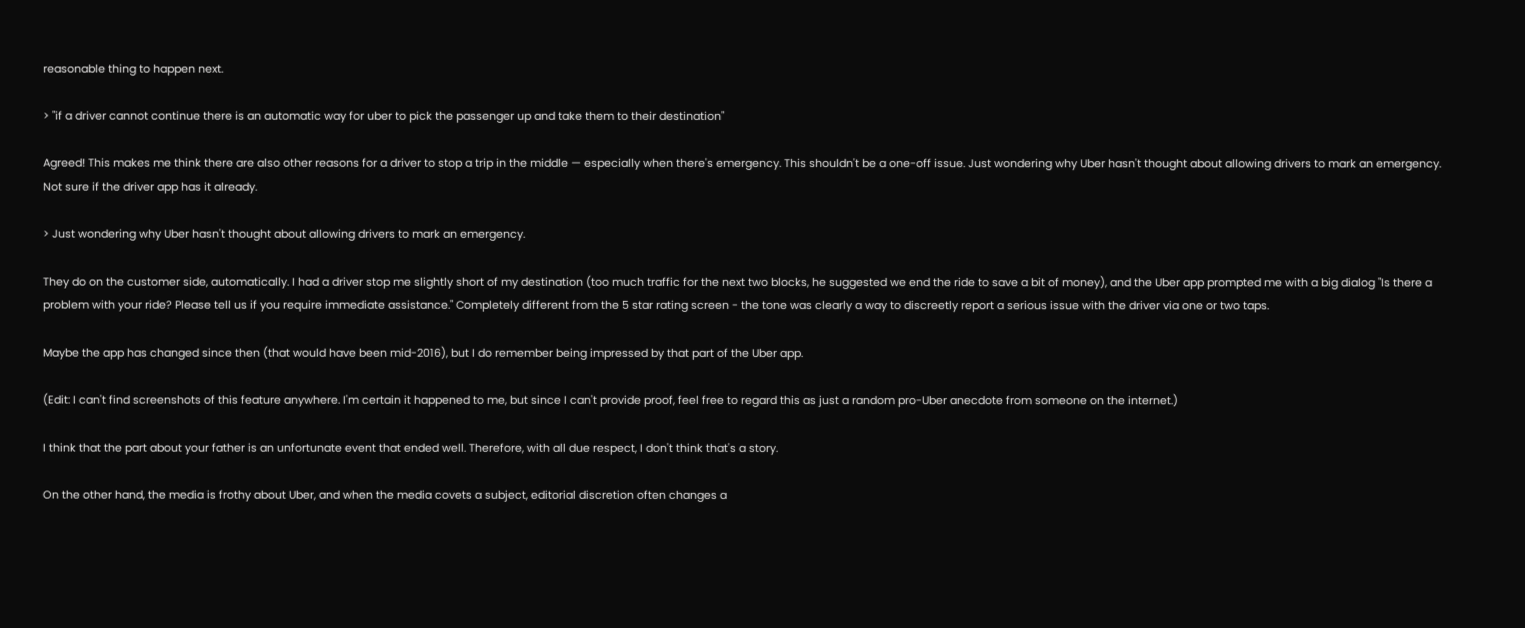reasonable thing to happen next.

> "if a driver cannot continue there is an automatic way for uber to pick the passenger up and take them to their destination"

Agreed! This makes me think there are also other reasons for a driver to stop a trip in the middle — especially when there's emergency. This shouldn't be a one-off issue. Just wondering why Uber hasn't thought about allowing drivers to mark an emergency. Not sure if the driver app has it already.

> Just wondering why Uber hasn't thought about allowing drivers to mark an emergency.

They do on the customer side, automatically. I had a driver stop me slightly short of my destination (too much traffic for the next two blocks, he suggested we end the ride to save a bit of money), and the Uber app prompted me with a big dialog "Is there a problem with your ride? Please tell us if you require immediate assistance." Completely different from the 5 star rating screen - the tone was clearly a way to discreetly report a serious issue with the driver via one or two taps.

Maybe the app has changed since then (that would have been mid-2016), but I do remember being impressed by that part of the Uber app.

(Edit: I can't find screenshots of this feature anywhere. I'm certain it happened to me, but since I can't provide proof, feel free to regard this as just a random pro-Uber anecdote from someone on the internet.)

I think that the part about your father is an unfortunate event that ended well. Therefore, with all due respect, I don't think that's a story.

On the other hand, the media is frothy about Uber, and when the media covets a subject, editorial discretion often changes a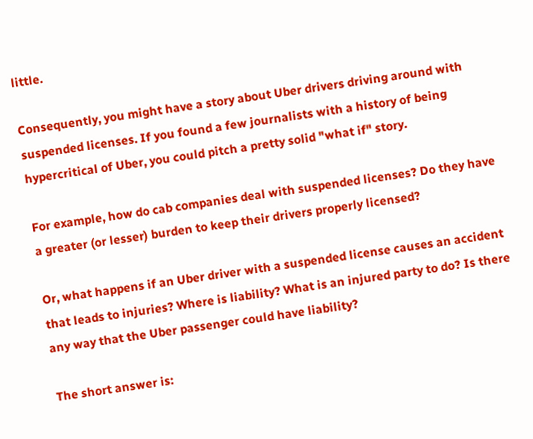little.

Consequently, you might have a story about Uber drivers driving around with suspended licenses. If you found a few journalists with a history of being hypercritical of Uber, you could pitch a pretty solid "what if" story.

For example, how do cab companies deal with suspended licenses? Do they have a greater (or lesser) burden to keep their drivers properly licensed?

Or, what happens if an Uber driver with a suspended license causes an accident that leads to injuries? Where is liability? What is an injured party to do? Is there any way that the Uber passenger could have liability?

The short answer is: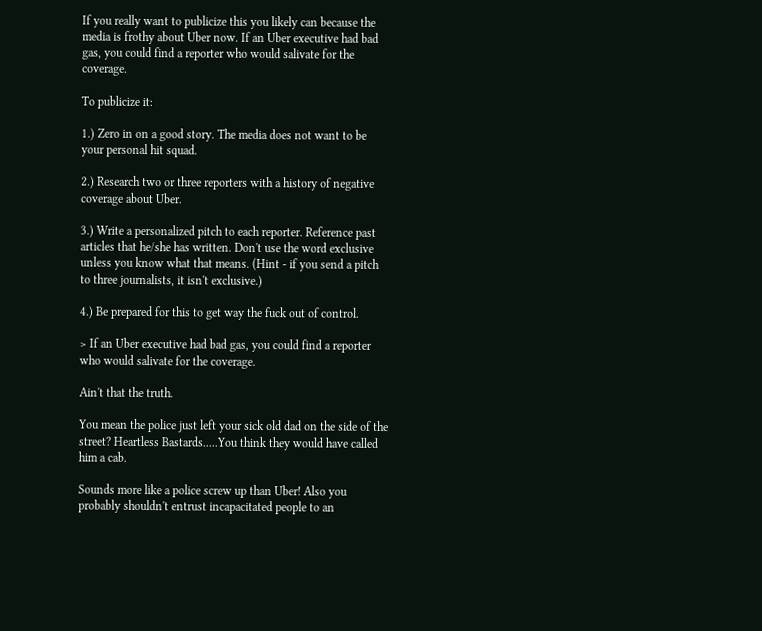If you really want to publicize this you likely can because the media is frothy about Uber now. If an Uber executive had bad gas, you could find a reporter who would salivate for the coverage.

To publicize it:

1.) Zero in on a good story. The media does not want to be your personal hit squad.

2.) Research two or three reporters with a history of negative coverage about Uber.

3.) Write a personalized pitch to each reporter. Reference past articles that he/she has written. Don't use the word exclusive unless you know what that means. (Hint - if you send a pitch to three journalists, it isn't exclusive.)

4.) Be prepared for this to get way the fuck out of control.

> If an Uber executive had bad gas, you could find a reporter who would salivate for the coverage.

Ain't that the truth.

You mean the police just left your sick old dad on the side of the street? Heartless Bastards.....You think they would have called him a cab.

Sounds more like a police screw up than Uber! Also you probably shouldn't entrust incapacitated people to an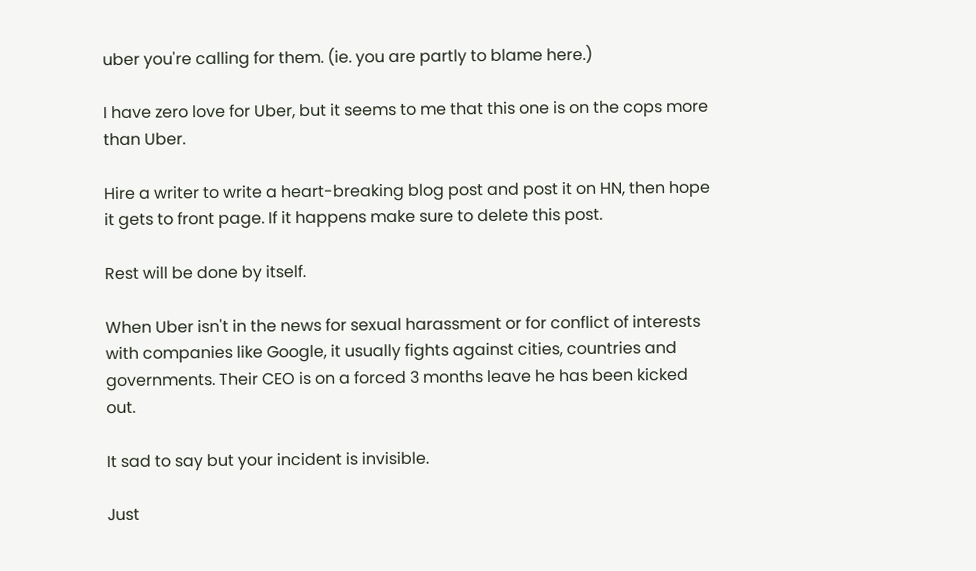uber you're calling for them. (ie. you are partly to blame here.)

I have zero love for Uber, but it seems to me that this one is on the cops more than Uber.

Hire a writer to write a heart-breaking blog post and post it on HN, then hope it gets to front page. If it happens make sure to delete this post.

Rest will be done by itself.

When Uber isn't in the news for sexual harassment or for conflict of interests with companies like Google, it usually fights against cities, countries and governments. Their CEO is on a forced 3 months leave he has been kicked out.

It sad to say but your incident is invisible.

Just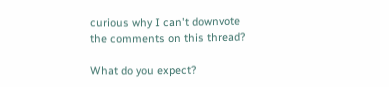curious why I can't downvote the comments on this thread?

What do you expect?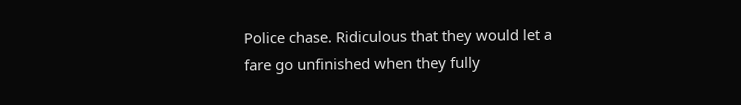Police chase. Ridiculous that they would let a fare go unfinished when they fully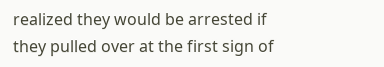realized they would be arrested if they pulled over at the first sign of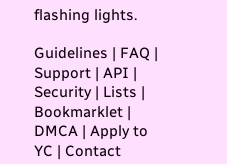flashing lights.

Guidelines | FAQ | Support | API | Security | Lists | Bookmarklet | DMCA | Apply to YC | Contact